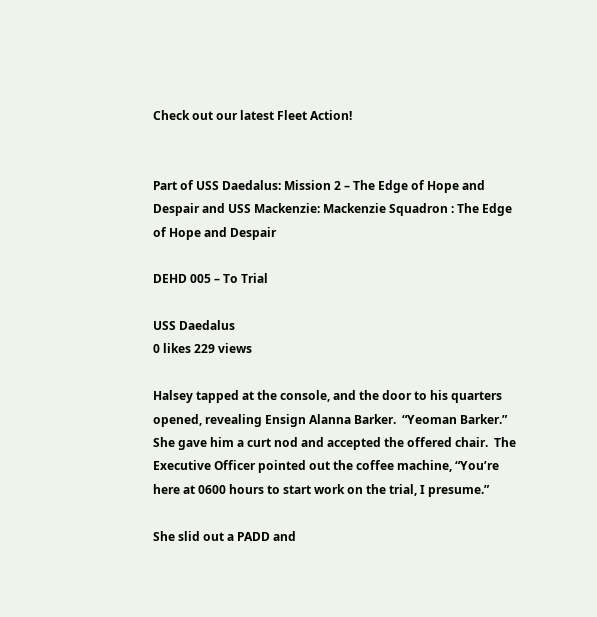Check out our latest Fleet Action!


Part of USS Daedalus: Mission 2 – The Edge of Hope and Despair and USS Mackenzie: Mackenzie Squadron : The Edge of Hope and Despair

DEHD 005 – To Trial

USS Daedalus
0 likes 229 views

Halsey tapped at the console, and the door to his quarters opened, revealing Ensign Alanna Barker.  “Yeoman Barker.”  She gave him a curt nod and accepted the offered chair.  The Executive Officer pointed out the coffee machine, “You’re here at 0600 hours to start work on the trial, I presume.”

She slid out a PADD and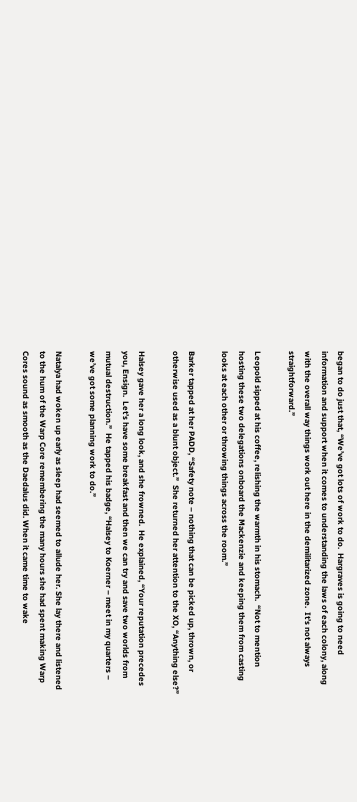began to do just that, “We’ve got lots of work to do.  Hargraves is going to need information and support when it comes to understanding the laws of each colony, along with the overall way things work out here in the demilitarized zone.  It’s not always straightforward.”

Leopold sipped at his coffee, relishing the warmth in his stomach.  “Not to mention hosting these two delegations onboard the Mackenzie and keeping them from casting looks at each other or throwing things across the room.”

Barker tapped at her PADD, “Safety note – nothing that can be picked up, thrown, or otherwise used as a blunt object.”  She returned her attention to the XO, “Anything else?”

Halsey gave her a long look, and she frowned.  He explained, “Your reputation precedes you, Ensign.  Let’s have some breakfast and then we can try and save two worlds from mutual destruction.”  He tapped his badge, “Halsey to Koerner – meet in my quarters – we’ve got some planning work to do.”

Natalya had woken up early as sleep had seemed to allude her. She lay there and listened to the hum of the Warp Core remembering the many hours she had spent making Warp Cores sound as smooth as the Daedalus did. When it came time to wake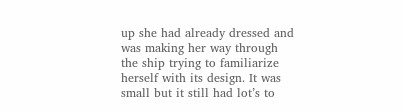up she had already dressed and was making her way through the ship trying to familiarize herself with its design. It was small but it still had lot’s to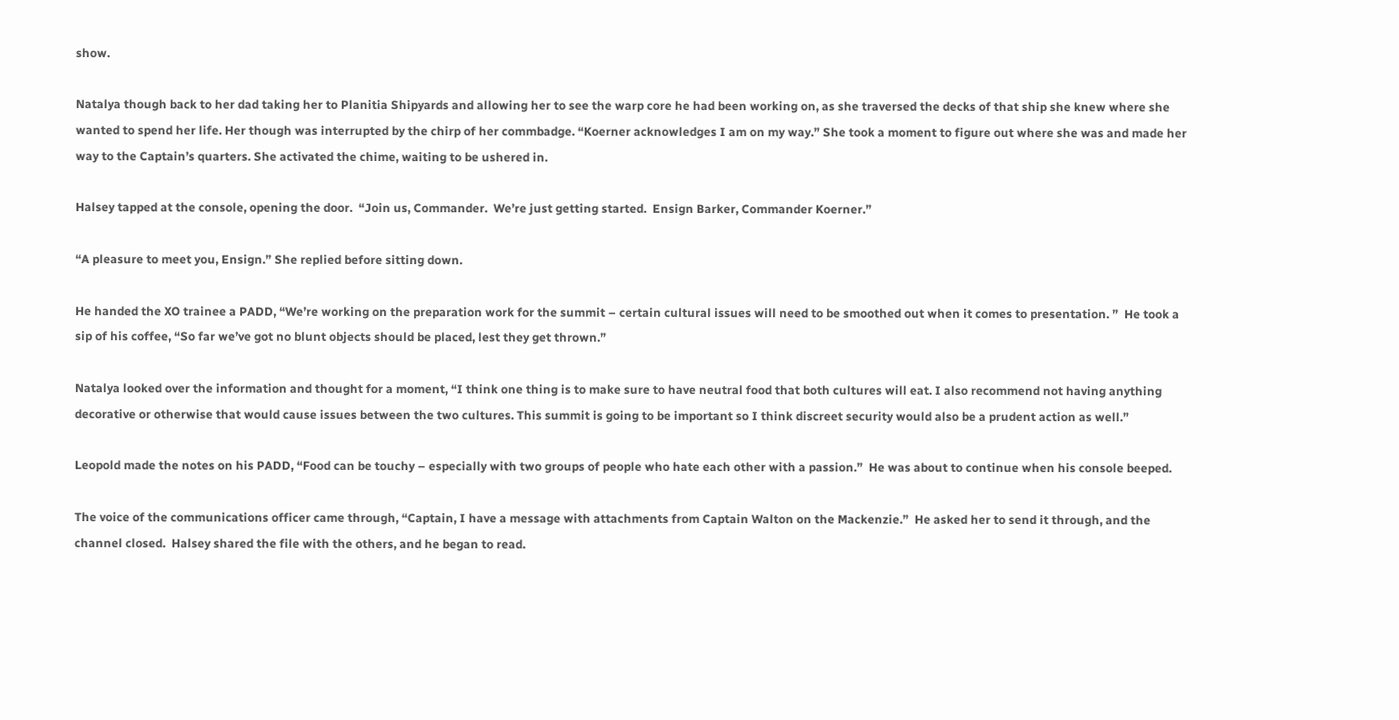show.

Natalya though back to her dad taking her to Planitia Shipyards and allowing her to see the warp core he had been working on, as she traversed the decks of that ship she knew where she wanted to spend her life. Her though was interrupted by the chirp of her commbadge. “Koerner acknowledges I am on my way.” She took a moment to figure out where she was and made her way to the Captain’s quarters. She activated the chime, waiting to be ushered in.

Halsey tapped at the console, opening the door.  “Join us, Commander.  We’re just getting started.  Ensign Barker, Commander Koerner.”

“A pleasure to meet you, Ensign.” She replied before sitting down.

He handed the XO trainee a PADD, “We’re working on the preparation work for the summit – certain cultural issues will need to be smoothed out when it comes to presentation. ”  He took a sip of his coffee, “So far we’ve got no blunt objects should be placed, lest they get thrown.”

Natalya looked over the information and thought for a moment, “I think one thing is to make sure to have neutral food that both cultures will eat. I also recommend not having anything decorative or otherwise that would cause issues between the two cultures. This summit is going to be important so I think discreet security would also be a prudent action as well.”

Leopold made the notes on his PADD, “Food can be touchy – especially with two groups of people who hate each other with a passion.”  He was about to continue when his console beeped.

The voice of the communications officer came through, “Captain, I have a message with attachments from Captain Walton on the Mackenzie.”  He asked her to send it through, and the channel closed.  Halsey shared the file with the others, and he began to read.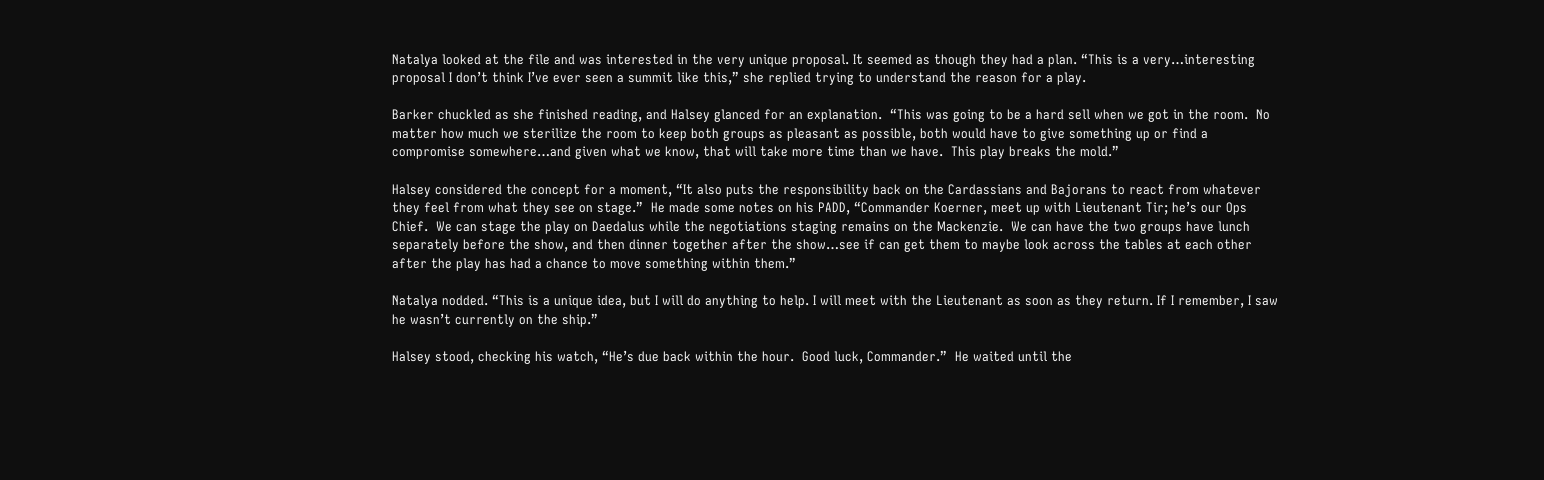Natalya looked at the file and was interested in the very unique proposal. It seemed as though they had a plan. “This is a very…interesting proposal I don’t think I’ve ever seen a summit like this,” she replied trying to understand the reason for a play.

Barker chuckled as she finished reading, and Halsey glanced for an explanation.  “This was going to be a hard sell when we got in the room.  No matter how much we sterilize the room to keep both groups as pleasant as possible, both would have to give something up or find a compromise somewhere…and given what we know, that will take more time than we have.  This play breaks the mold.”

Halsey considered the concept for a moment, “It also puts the responsibility back on the Cardassians and Bajorans to react from whatever they feel from what they see on stage.”  He made some notes on his PADD, “Commander Koerner, meet up with Lieutenant Tir; he’s our Ops Chief.  We can stage the play on Daedalus while the negotiations staging remains on the Mackenzie.  We can have the two groups have lunch separately before the show, and then dinner together after the show…see if can get them to maybe look across the tables at each other after the play has had a chance to move something within them.”

Natalya nodded. “This is a unique idea, but I will do anything to help. I will meet with the Lieutenant as soon as they return. If I remember, I saw he wasn’t currently on the ship.”

Halsey stood, checking his watch, “He’s due back within the hour.  Good luck, Commander.”  He waited until the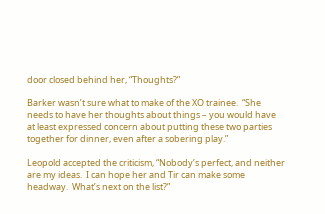door closed behind her, “Thoughts?”

Barker wasn’t sure what to make of the XO trainee.  “She needs to have her thoughts about things – you would have at least expressed concern about putting these two parties together for dinner, even after a sobering play.”

Leopold accepted the criticism, “Nobody’s perfect, and neither are my ideas.  I can hope her and Tir can make some headway.  What’s next on the list?”